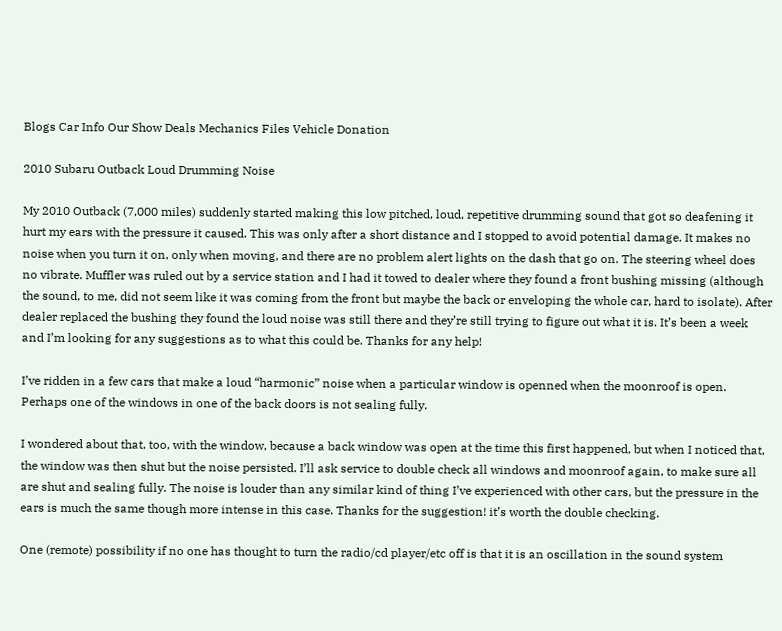Blogs Car Info Our Show Deals Mechanics Files Vehicle Donation

2010 Subaru Outback Loud Drumming Noise

My 2010 Outback (7,000 miles) suddenly started making this low pitched, loud, repetitive drumming sound that got so deafening it hurt my ears with the pressure it caused. This was only after a short distance and I stopped to avoid potential damage. It makes no noise when you turn it on, only when moving, and there are no problem alert lights on the dash that go on. The steering wheel does no vibrate. Muffler was ruled out by a service station and I had it towed to dealer where they found a front bushing missing (although the sound, to me, did not seem like it was coming from the front but maybe the back or enveloping the whole car, hard to isolate). After dealer replaced the bushing they found the loud noise was still there and they’re still trying to figure out what it is. It’s been a week and I’m looking for any suggestions as to what this could be. Thanks for any help!

I’ve ridden in a few cars that make a loud “harmonic” noise when a particular window is openned when the moonroof is open. Perhaps one of the windows in one of the back doors is not sealing fully.

I wondered about that, too, with the window, because a back window was open at the time this first happened, but when I noticed that, the window was then shut but the noise persisted. I’ll ask service to double check all windows and moonroof again, to make sure all are shut and sealing fully. The noise is louder than any similar kind of thing I’ve experienced with other cars, but the pressure in the ears is much the same though more intense in this case. Thanks for the suggestion! it’s worth the double checking.

One (remote) possibility if no one has thought to turn the radio/cd player/etc off is that it is an oscillation in the sound system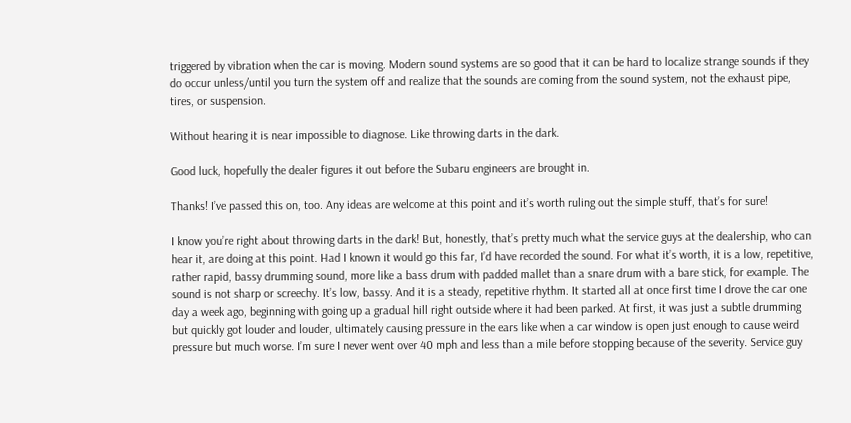triggered by vibration when the car is moving. Modern sound systems are so good that it can be hard to localize strange sounds if they do occur unless/until you turn the system off and realize that the sounds are coming from the sound system, not the exhaust pipe, tires, or suspension.

Without hearing it is near impossible to diagnose. Like throwing darts in the dark.

Good luck, hopefully the dealer figures it out before the Subaru engineers are brought in.

Thanks! I’ve passed this on, too. Any ideas are welcome at this point and it’s worth ruling out the simple stuff, that’s for sure!

I know you’re right about throwing darts in the dark! But, honestly, that’s pretty much what the service guys at the dealership, who can hear it, are doing at this point. Had I known it would go this far, I’d have recorded the sound. For what it’s worth, it is a low, repetitive, rather rapid, bassy drumming sound, more like a bass drum with padded mallet than a snare drum with a bare stick, for example. The sound is not sharp or screechy. It’s low, bassy. And it is a steady, repetitive rhythm. It started all at once first time I drove the car one day a week ago, beginning with going up a gradual hill right outside where it had been parked. At first, it was just a subtle drumming but quickly got louder and louder, ultimately causing pressure in the ears like when a car window is open just enough to cause weird pressure but much worse. I’m sure I never went over 40 mph and less than a mile before stopping because of the severity. Service guy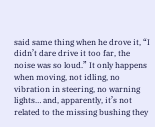said same thing when he drove it, “I didn’t dare drive it too far, the noise was so loud.” It only happens when moving, not idling, no vibration in steering, no warning lights… and, apparently, it’s not related to the missing bushing they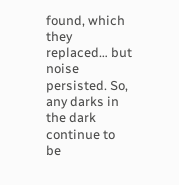found, which they replaced… but noise persisted. So, any darks in the dark continue to be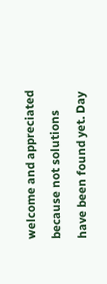welcome and appreciated because not solutions have been found yet. Day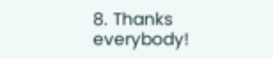8. Thanks everybody!